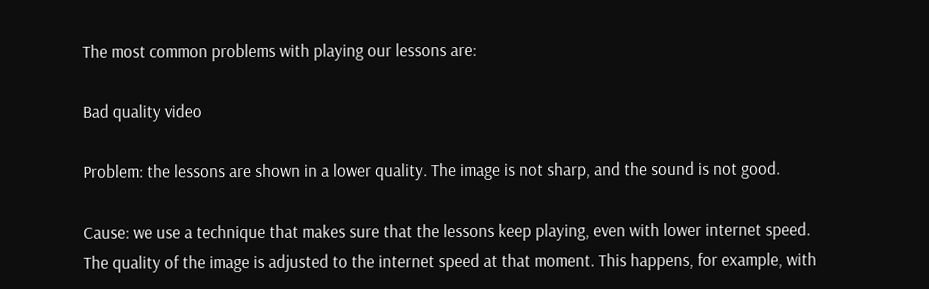The most common problems with playing our lessons are:

Bad quality video

Problem: the lessons are shown in a lower quality. The image is not sharp, and the sound is not good.

Cause: we use a technique that makes sure that the lessons keep playing, even with lower internet speed. The quality of the image is adjusted to the internet speed at that moment. This happens, for example, with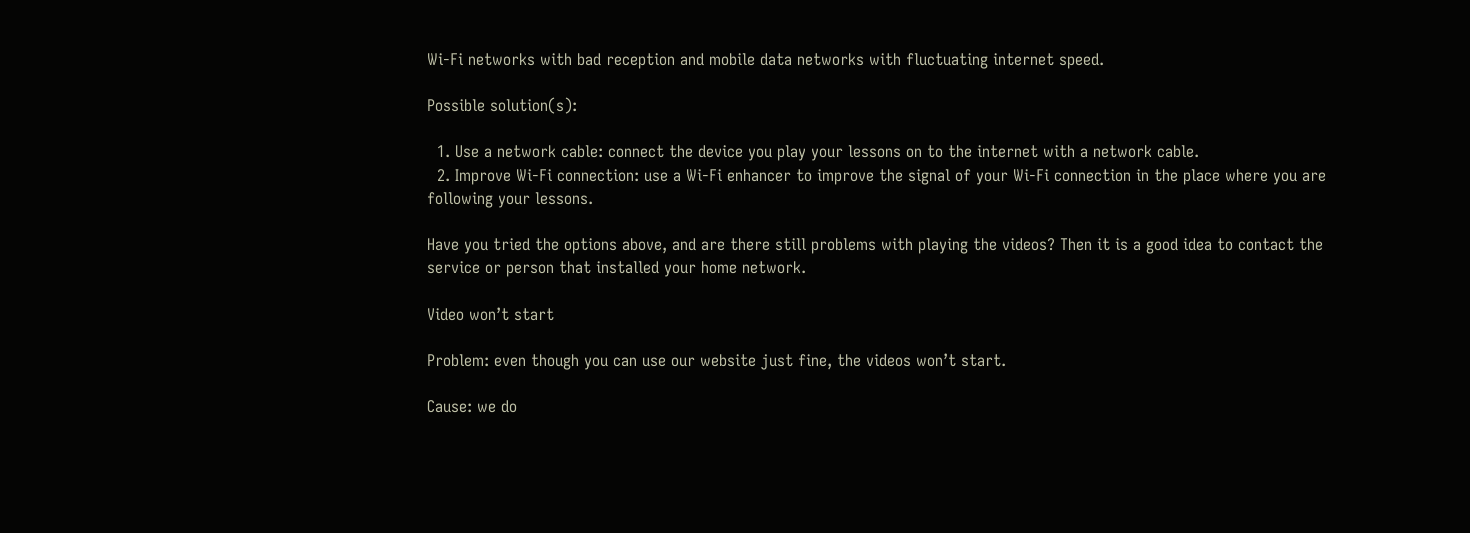Wi-Fi networks with bad reception and mobile data networks with fluctuating internet speed.

Possible solution(s):

  1. Use a network cable: connect the device you play your lessons on to the internet with a network cable.
  2. Improve Wi-Fi connection: use a Wi-Fi enhancer to improve the signal of your Wi-Fi connection in the place where you are following your lessons.

Have you tried the options above, and are there still problems with playing the videos? Then it is a good idea to contact the service or person that installed your home network.

Video won’t start

Problem: even though you can use our website just fine, the videos won’t start.

Cause: we do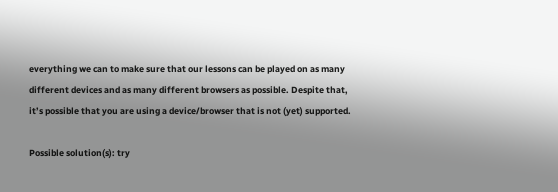everything we can to make sure that our lessons can be played on as many different devices and as many different browsers as possible. Despite that, it’s possible that you are using a device/browser that is not (yet) supported.

Possible solution(s): try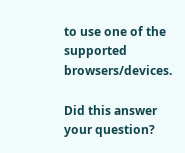to use one of the supported browsers/devices.

Did this answer your question?